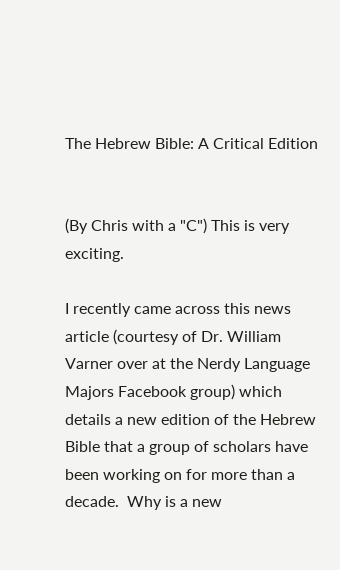The Hebrew Bible: A Critical Edition


(By Chris with a "C") This is very exciting.

I recently came across this news article (courtesy of Dr. William Varner over at the Nerdy Language Majors Facebook group) which details a new edition of the Hebrew Bible that a group of scholars have been working on for more than a decade.  Why is a new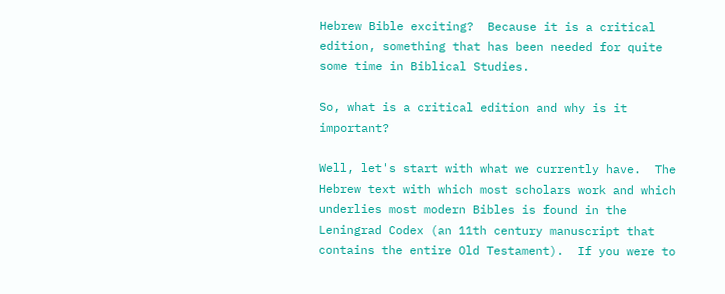Hebrew Bible exciting?  Because it is a critical edition, something that has been needed for quite some time in Biblical Studies.

So, what is a critical edition and why is it important?

Well, let's start with what we currently have.  The Hebrew text with which most scholars work and which underlies most modern Bibles is found in the Leningrad Codex (an 11th century manuscript that contains the entire Old Testament).  If you were to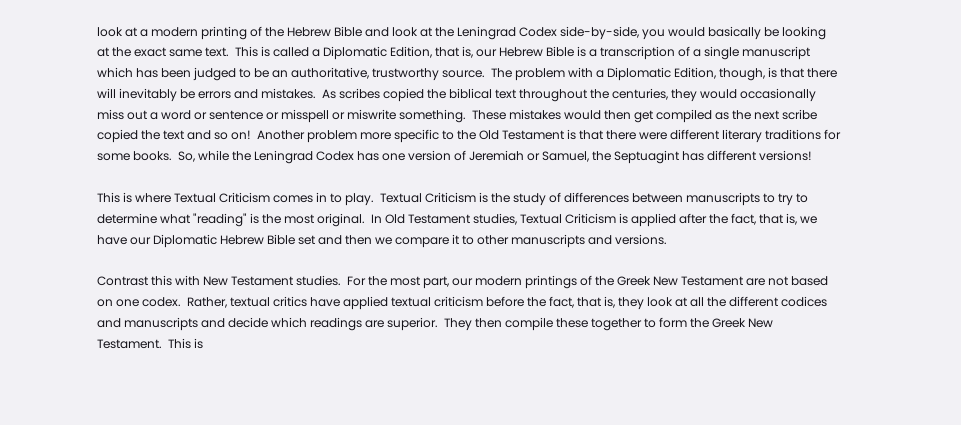look at a modern printing of the Hebrew Bible and look at the Leningrad Codex side-by-side, you would basically be looking at the exact same text.  This is called a Diplomatic Edition, that is, our Hebrew Bible is a transcription of a single manuscript which has been judged to be an authoritative, trustworthy source.  The problem with a Diplomatic Edition, though, is that there will inevitably be errors and mistakes.  As scribes copied the biblical text throughout the centuries, they would occasionally miss out a word or sentence or misspell or miswrite something.  These mistakes would then get compiled as the next scribe copied the text and so on!  Another problem more specific to the Old Testament is that there were different literary traditions for some books.  So, while the Leningrad Codex has one version of Jeremiah or Samuel, the Septuagint has different versions!

This is where Textual Criticism comes in to play.  Textual Criticism is the study of differences between manuscripts to try to determine what "reading" is the most original.  In Old Testament studies, Textual Criticism is applied after the fact, that is, we have our Diplomatic Hebrew Bible set and then we compare it to other manuscripts and versions.

Contrast this with New Testament studies.  For the most part, our modern printings of the Greek New Testament are not based on one codex.  Rather, textual critics have applied textual criticism before the fact, that is, they look at all the different codices and manuscripts and decide which readings are superior.  They then compile these together to form the Greek New Testament.  This is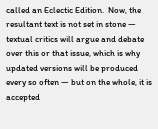called an Eclectic Edition.  Now, the resultant text is not set in stone — textual critics will argue and debate over this or that issue, which is why updated versions will be produced every so often — but on the whole, it is accepted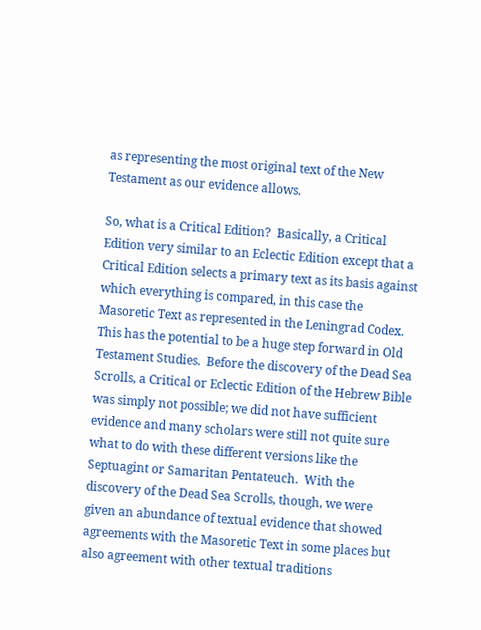as representing the most original text of the New Testament as our evidence allows.

So, what is a Critical Edition?  Basically, a Critical Edition very similar to an Eclectic Edition except that a Critical Edition selects a primary text as its basis against which everything is compared, in this case the Masoretic Text as represented in the Leningrad Codex.  This has the potential to be a huge step forward in Old Testament Studies.  Before the discovery of the Dead Sea Scrolls, a Critical or Eclectic Edition of the Hebrew Bible was simply not possible; we did not have sufficient evidence and many scholars were still not quite sure what to do with these different versions like the Septuagint or Samaritan Pentateuch.  With the discovery of the Dead Sea Scrolls, though, we were given an abundance of textual evidence that showed agreements with the Masoretic Text in some places but also agreement with other textual traditions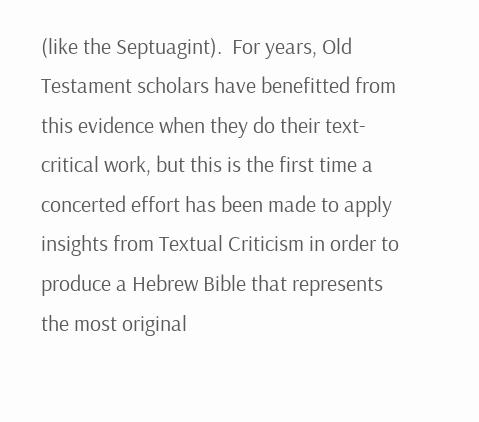(like the Septuagint).  For years, Old Testament scholars have benefitted from this evidence when they do their text-critical work, but this is the first time a concerted effort has been made to apply insights from Textual Criticism in order to produce a Hebrew Bible that represents the most original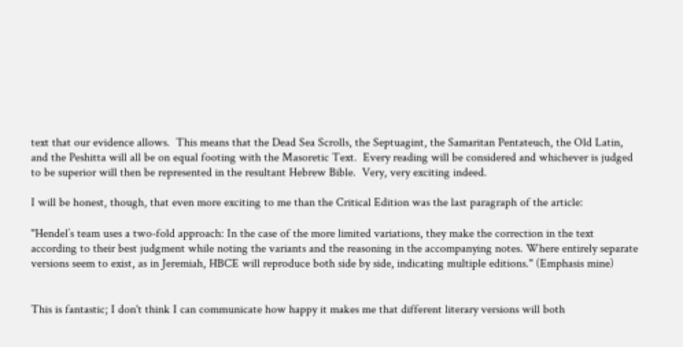text that our evidence allows.  This means that the Dead Sea Scrolls, the Septuagint, the Samaritan Pentateuch, the Old Latin, and the Peshitta will all be on equal footing with the Masoretic Text.  Every reading will be considered and whichever is judged to be superior will then be represented in the resultant Hebrew Bible.  Very, very exciting indeed.

I will be honest, though, that even more exciting to me than the Critical Edition was the last paragraph of the article:

"Hendel’s team uses a two-fold approach: In the case of the more limited variations, they make the correction in the text according to their best judgment while noting the variants and the reasoning in the accompanying notes. Where entirely separate versions seem to exist, as in Jeremiah, HBCE will reproduce both side by side, indicating multiple editions." (Emphasis mine)


This is fantastic; I don't think I can communicate how happy it makes me that different literary versions will both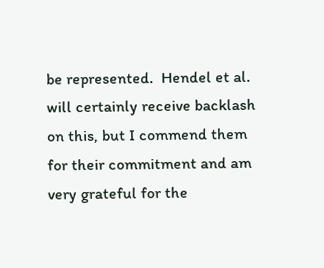be represented.  Hendel et al. will certainly receive backlash on this, but I commend them for their commitment and am very grateful for the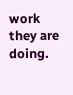work they are doing.